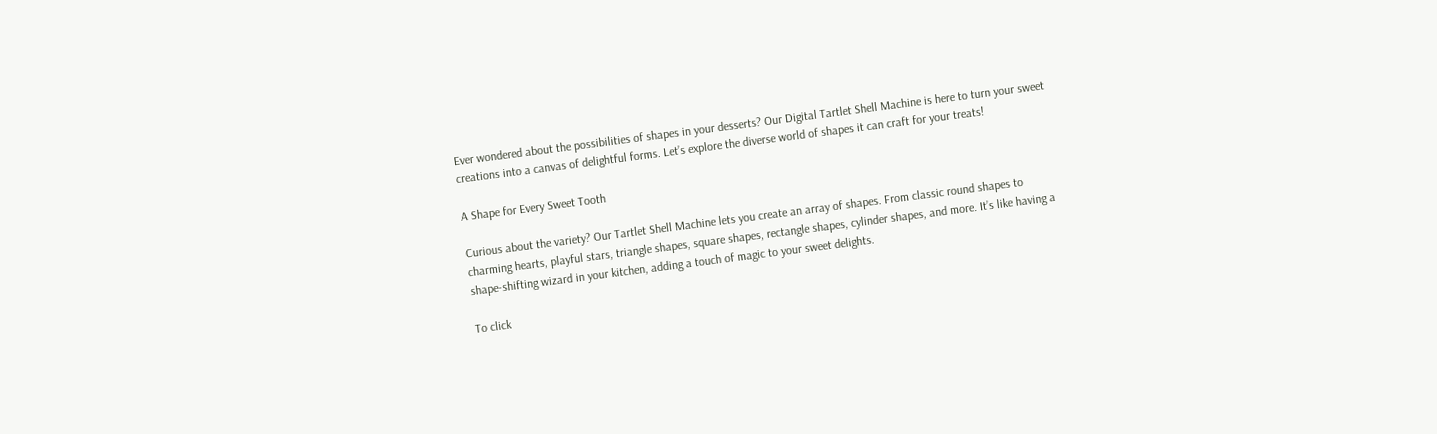Ever wondered about the possibilities of shapes in your desserts? Our Digital Tartlet Shell Machine is here to turn your sweet creations into a canvas of delightful forms. Let’s explore the diverse world of shapes it can craft for your treats!

A Shape for Every Sweet Tooth

Curious about the variety? Our Tartlet Shell Machine lets you create an array of shapes. From classic round shapes to charming hearts, playful stars, triangle shapes, square shapes, rectangle shapes, cylinder shapes, and more. It’s like having a shape-shifting wizard in your kitchen, adding a touch of magic to your sweet delights.

To click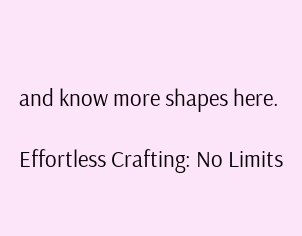and know more shapes here.

Effortless Crafting: No Limits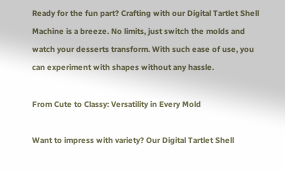Ready for the fun part? Crafting with our Digital Tartlet Shell Machine is a breeze. No limits, just switch the molds and watch your desserts transform. With such ease of use, you can experiment with shapes without any hassle.

From Cute to Classy: Versatility in Every Mold

Want to impress with variety? Our Digital Tartlet Shell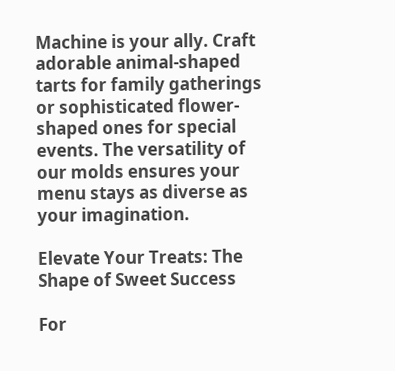Machine is your ally. Craft adorable animal-shaped tarts for family gatherings or sophisticated flower-shaped ones for special events. The versatility of our molds ensures your menu stays as diverse as your imagination.

Elevate Your Treats: The Shape of Sweet Success

For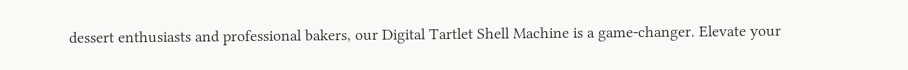dessert enthusiasts and professional bakers, our Digital Tartlet Shell Machine is a game-changer. Elevate your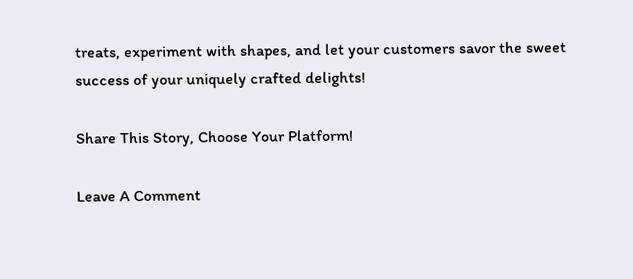treats, experiment with shapes, and let your customers savor the sweet success of your uniquely crafted delights!

Share This Story, Choose Your Platform!

Leave A Comment